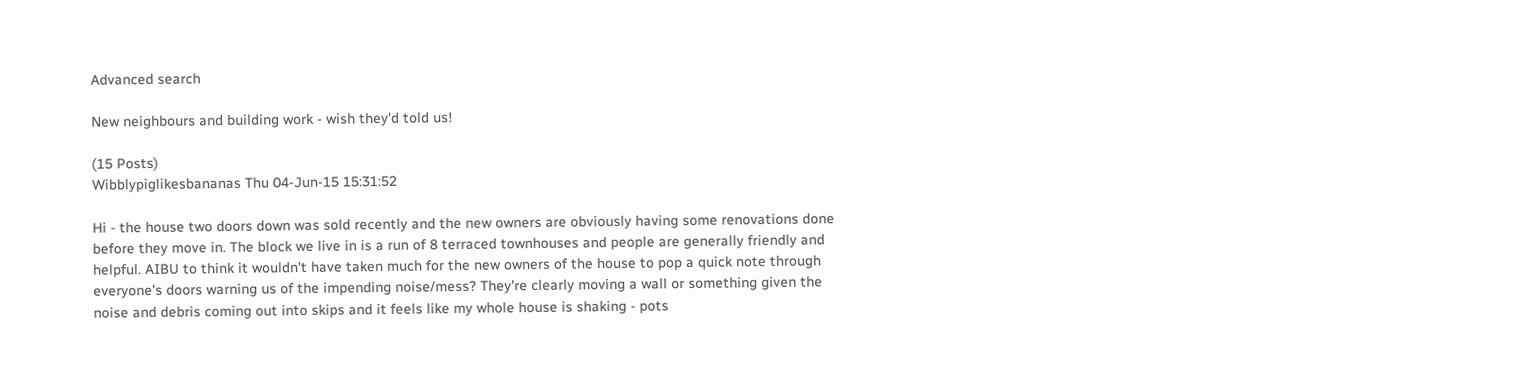Advanced search

New neighbours and building work - wish they'd told us!

(15 Posts)
Wibblypiglikesbananas Thu 04-Jun-15 15:31:52

Hi - the house two doors down was sold recently and the new owners are obviously having some renovations done before they move in. The block we live in is a run of 8 terraced townhouses and people are generally friendly and helpful. AIBU to think it wouldn't have taken much for the new owners of the house to pop a quick note through everyone's doors warning us of the impending noise/mess? They're clearly moving a wall or something given the noise and debris coming out into skips and it feels like my whole house is shaking - pots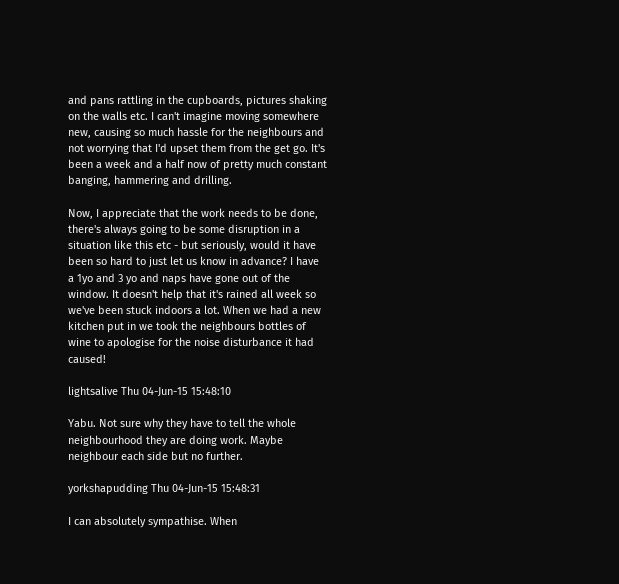and pans rattling in the cupboards, pictures shaking on the walls etc. I can't imagine moving somewhere new, causing so much hassle for the neighbours and not worrying that I'd upset them from the get go. It's been a week and a half now of pretty much constant banging, hammering and drilling.

Now, I appreciate that the work needs to be done, there's always going to be some disruption in a situation like this etc - but seriously, would it have been so hard to just let us know in advance? I have a 1yo and 3 yo and naps have gone out of the window. It doesn't help that it's rained all week so we've been stuck indoors a lot. When we had a new kitchen put in we took the neighbours bottles of wine to apologise for the noise disturbance it had caused!

lightsalive Thu 04-Jun-15 15:48:10

Yabu. Not sure why they have to tell the whole neighbourhood they are doing work. Maybe neighbour each side but no further.

yorkshapudding Thu 04-Jun-15 15:48:31

I can absolutely sympathise. When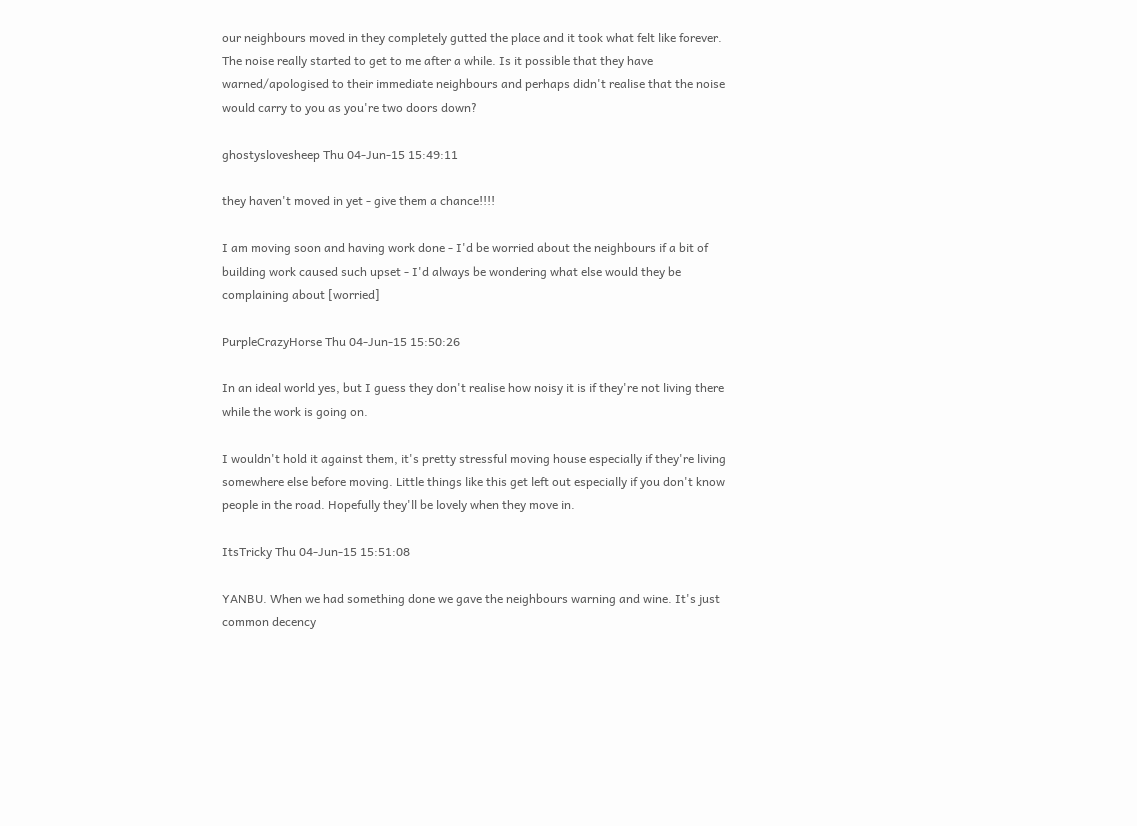our neighbours moved in they completely gutted the place and it took what felt like forever. The noise really started to get to me after a while. Is it possible that they have warned/apologised to their immediate neighbours and perhaps didn't realise that the noise would carry to you as you're two doors down?

ghostyslovesheep Thu 04-Jun-15 15:49:11

they haven't moved in yet - give them a chance!!!!

I am moving soon and having work done - I'd be worried about the neighbours if a bit of building work caused such upset - I'd always be wondering what else would they be complaining about [worried]

PurpleCrazyHorse Thu 04-Jun-15 15:50:26

In an ideal world yes, but I guess they don't realise how noisy it is if they're not living there while the work is going on.

I wouldn't hold it against them, it's pretty stressful moving house especially if they're living somewhere else before moving. Little things like this get left out especially if you don't know people in the road. Hopefully they'll be lovely when they move in.

ItsTricky Thu 04-Jun-15 15:51:08

YANBU. When we had something done we gave the neighbours warning and wine. It's just common decency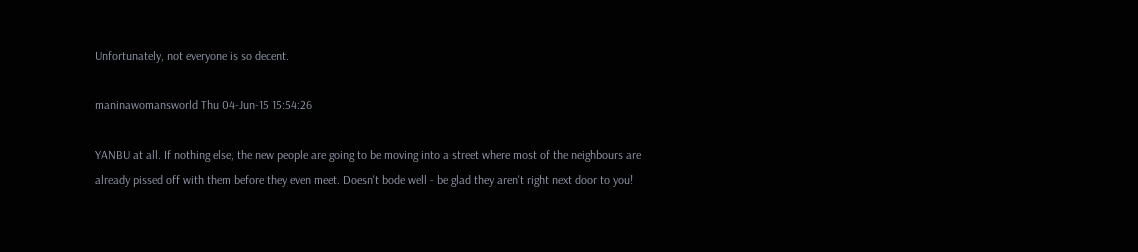Unfortunately, not everyone is so decent.

maninawomansworld Thu 04-Jun-15 15:54:26

YANBU at all. If nothing else, the new people are going to be moving into a street where most of the neighbours are already pissed off with them before they even meet. Doesn't bode well - be glad they aren't right next door to you!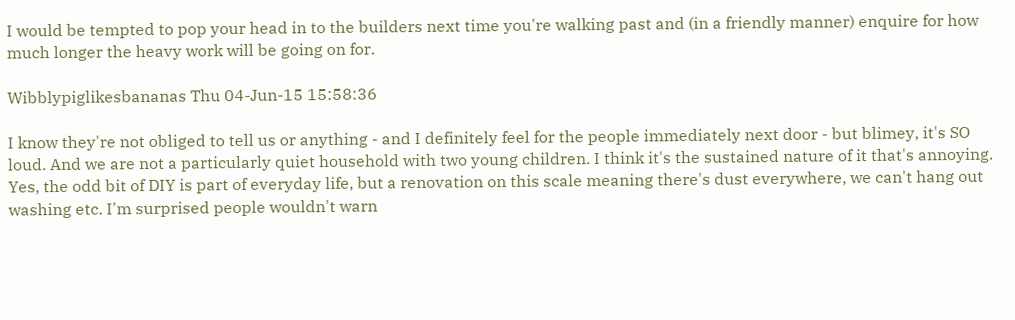I would be tempted to pop your head in to the builders next time you're walking past and (in a friendly manner) enquire for how much longer the heavy work will be going on for.

Wibblypiglikesbananas Thu 04-Jun-15 15:58:36

I know they're not obliged to tell us or anything - and I definitely feel for the people immediately next door - but blimey, it's SO loud. And we are not a particularly quiet household with two young children. I think it's the sustained nature of it that's annoying. Yes, the odd bit of DIY is part of everyday life, but a renovation on this scale meaning there's dust everywhere, we can't hang out washing etc. I'm surprised people wouldn't warn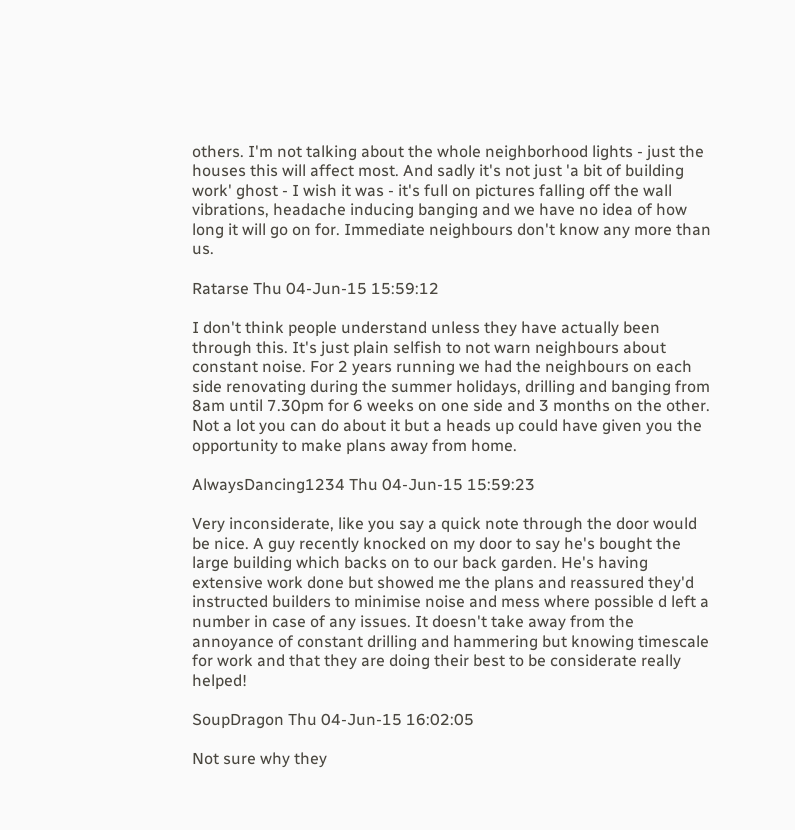others. I'm not talking about the whole neighborhood lights - just the houses this will affect most. And sadly it's not just 'a bit of building work' ghost - I wish it was - it's full on pictures falling off the wall vibrations, headache inducing banging and we have no idea of how long it will go on for. Immediate neighbours don't know any more than us.

Ratarse Thu 04-Jun-15 15:59:12

I don't think people understand unless they have actually been through this. It's just plain selfish to not warn neighbours about constant noise. For 2 years running we had the neighbours on each side renovating during the summer holidays, drilling and banging from 8am until 7.30pm for 6 weeks on one side and 3 months on the other. Not a lot you can do about it but a heads up could have given you the opportunity to make plans away from home.

AlwaysDancing1234 Thu 04-Jun-15 15:59:23

Very inconsiderate, like you say a quick note through the door would be nice. A guy recently knocked on my door to say he's bought the large building which backs on to our back garden. He's having extensive work done but showed me the plans and reassured they'd instructed builders to minimise noise and mess where possible d left a number in case of any issues. It doesn't take away from the annoyance of constant drilling and hammering but knowing timescale for work and that they are doing their best to be considerate really helped!

SoupDragon Thu 04-Jun-15 16:02:05

Not sure why they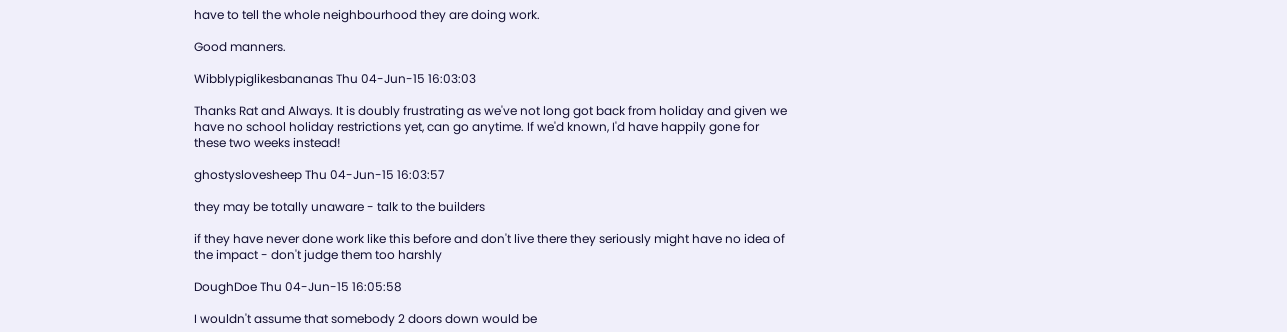have to tell the whole neighbourhood they are doing work.

Good manners.

Wibblypiglikesbananas Thu 04-Jun-15 16:03:03

Thanks Rat and Always. It is doubly frustrating as we've not long got back from holiday and given we have no school holiday restrictions yet, can go anytime. If we'd known, I'd have happily gone for these two weeks instead!

ghostyslovesheep Thu 04-Jun-15 16:03:57

they may be totally unaware - talk to the builders

if they have never done work like this before and don't live there they seriously might have no idea of the impact - don't judge them too harshly

DoughDoe Thu 04-Jun-15 16:05:58

I wouldn't assume that somebody 2 doors down would be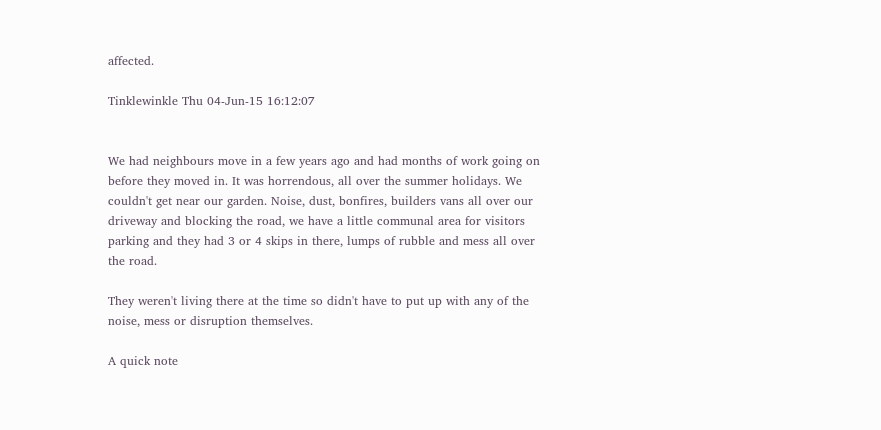affected.

Tinklewinkle Thu 04-Jun-15 16:12:07


We had neighbours move in a few years ago and had months of work going on before they moved in. It was horrendous, all over the summer holidays. We couldn't get near our garden. Noise, dust, bonfires, builders vans all over our driveway and blocking the road, we have a little communal area for visitors parking and they had 3 or 4 skips in there, lumps of rubble and mess all over the road.

They weren't living there at the time so didn't have to put up with any of the noise, mess or disruption themselves.

A quick note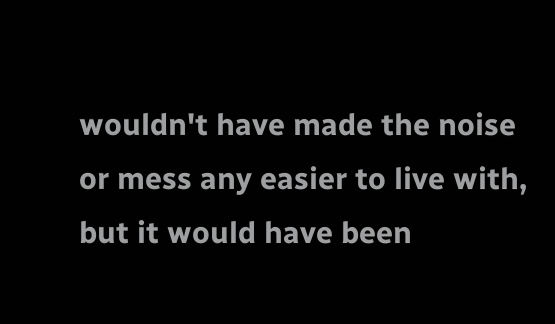wouldn't have made the noise or mess any easier to live with, but it would have been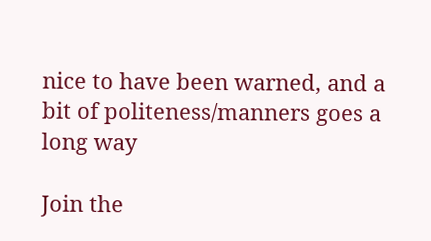nice to have been warned, and a bit of politeness/manners goes a long way

Join the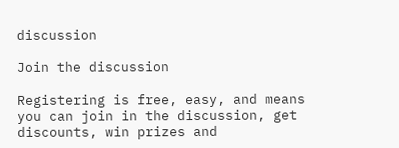discussion

Join the discussion

Registering is free, easy, and means you can join in the discussion, get discounts, win prizes and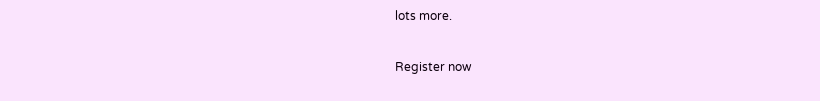lots more.

Register now